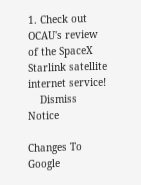1. Check out OCAU's review of the SpaceX Starlink satellite internet service!
    Dismiss Notice

Changes To Google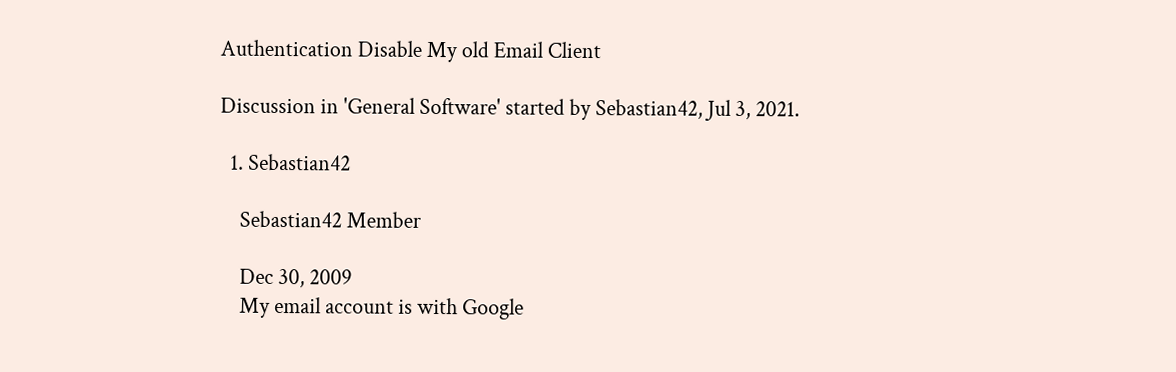Authentication Disable My old Email Client

Discussion in 'General Software' started by Sebastian42, Jul 3, 2021.

  1. Sebastian42

    Sebastian42 Member

    Dec 30, 2009
    My email account is with Google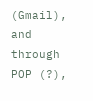(Gmail), and through POP (?),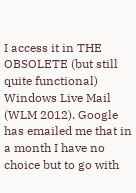I access it in THE OBSOLETE (but still quite functional) Windows Live Mail (WLM 2012). Google has emailed me that in a month I have no choice but to go with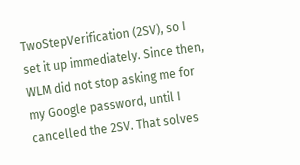TwoStepVerification (2SV), so I set it up immediately. Since then, WLM did not stop asking me for my Google password, until I cancelled the 2SV. That solves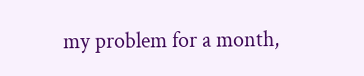my problem for a month,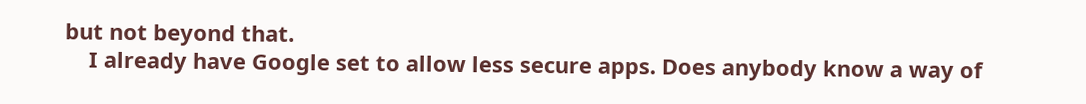but not beyond that.
    I already have Google set to allow less secure apps. Does anybody know a way of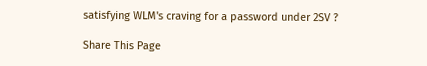satisfying WLM's craving for a password under 2SV ?

Share This Page